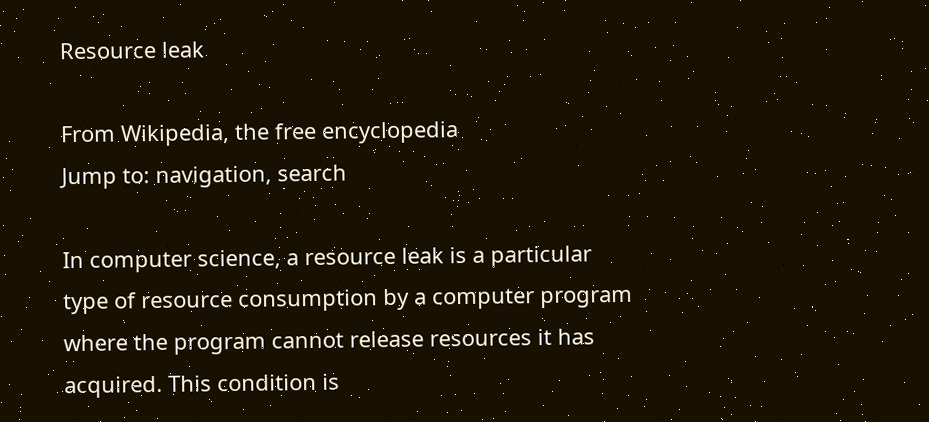Resource leak

From Wikipedia, the free encyclopedia
Jump to: navigation, search

In computer science, a resource leak is a particular type of resource consumption by a computer program where the program cannot release resources it has acquired. This condition is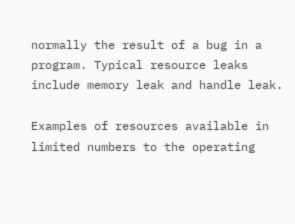normally the result of a bug in a program. Typical resource leaks include memory leak and handle leak.

Examples of resources available in limited numbers to the operating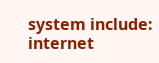system include: internet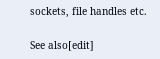sockets, file handles etc.

See also[edit]